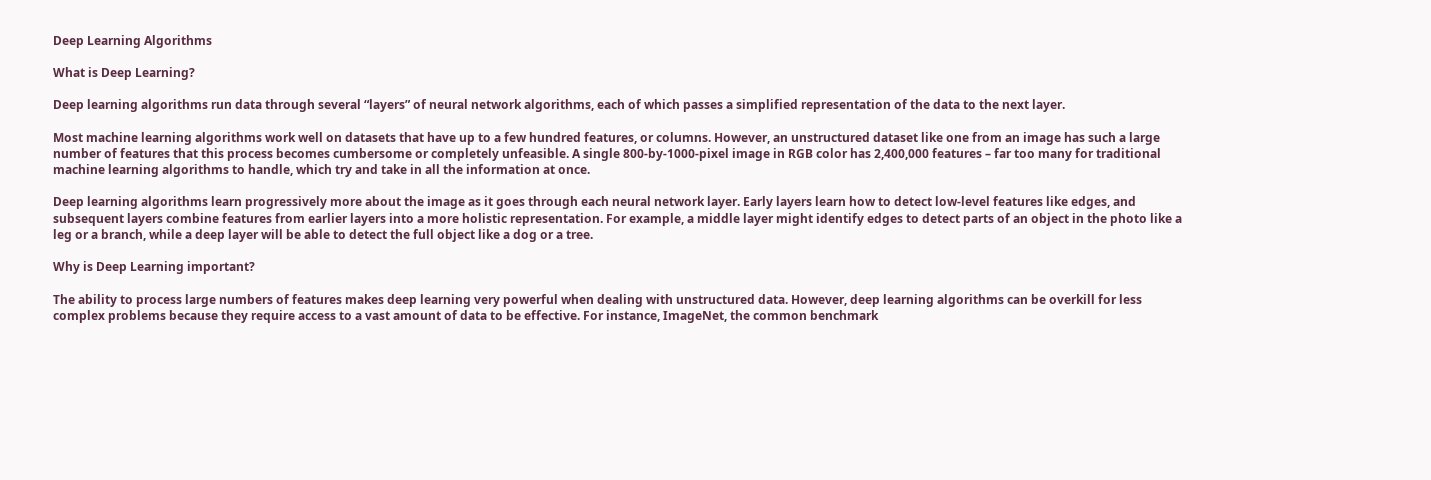Deep Learning Algorithms

What is Deep Learning?

Deep learning algorithms run data through several “layers” of neural network algorithms, each of which passes a simplified representation of the data to the next layer.

Most machine learning algorithms work well on datasets that have up to a few hundred features, or columns. However, an unstructured dataset like one from an image has such a large number of features that this process becomes cumbersome or completely unfeasible. A single 800-by-1000-pixel image in RGB color has 2,400,000 features – far too many for traditional machine learning algorithms to handle, which try and take in all the information at once.

Deep learning algorithms learn progressively more about the image as it goes through each neural network layer. Early layers learn how to detect low-level features like edges, and subsequent layers combine features from earlier layers into a more holistic representation. For example, a middle layer might identify edges to detect parts of an object in the photo like a leg or a branch, while a deep layer will be able to detect the full object like a dog or a tree.

Why is Deep Learning important?

The ability to process large numbers of features makes deep learning very powerful when dealing with unstructured data. However, deep learning algorithms can be overkill for less complex problems because they require access to a vast amount of data to be effective. For instance, ImageNet, the common benchmark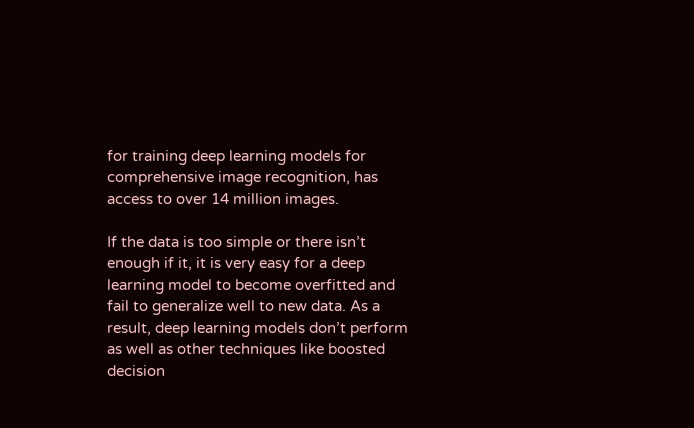for training deep learning models for comprehensive image recognition, has access to over 14 million images.

If the data is too simple or there isn’t enough if it, it is very easy for a deep learning model to become overfitted and fail to generalize well to new data. As a result, deep learning models don’t perform as well as other techniques like boosted decision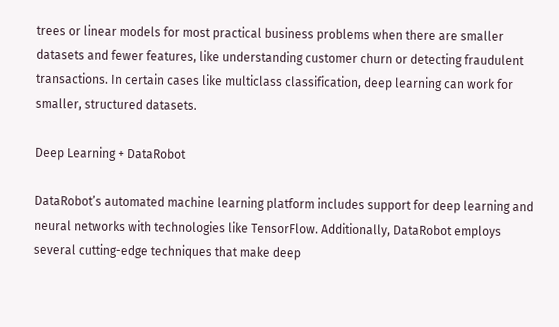trees or linear models for most practical business problems when there are smaller datasets and fewer features, like understanding customer churn or detecting fraudulent transactions. In certain cases like multiclass classification, deep learning can work for smaller, structured datasets.

Deep Learning + DataRobot

DataRobot’s automated machine learning platform includes support for deep learning and neural networks with technologies like TensorFlow. Additionally, DataRobot employs several cutting-edge techniques that make deep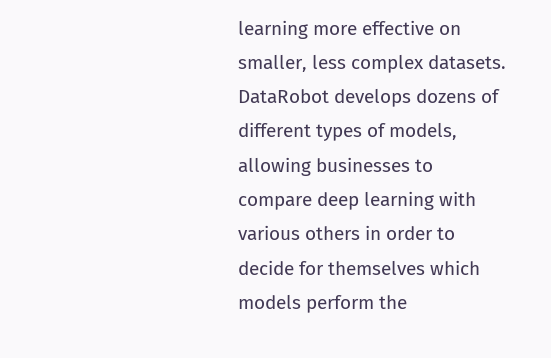learning more effective on smaller, less complex datasets. DataRobot develops dozens of different types of models, allowing businesses to compare deep learning with various others in order to decide for themselves which models perform the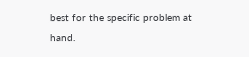best for the specific problem at hand.